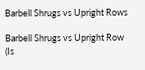Barbell Shrugs vs Upright Rows

Barbell Shrugs vs Upright Row (Is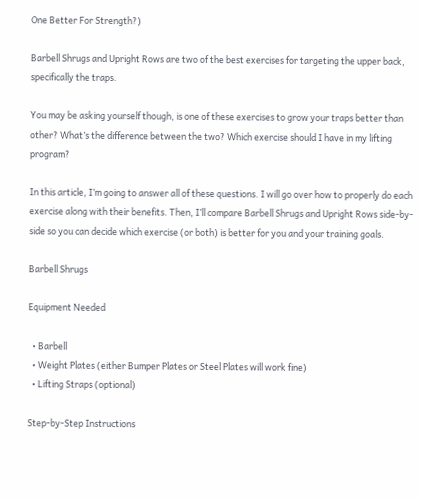One Better For Strength?)

Barbell Shrugs and Upright Rows are two of the best exercises for targeting the upper back, specifically the traps.

You may be asking yourself though, is one of these exercises to grow your traps better than other? What’s the difference between the two? Which exercise should I have in my lifting program?

In this article, I’m going to answer all of these questions. I will go over how to properly do each exercise along with their benefits. Then, I’ll compare Barbell Shrugs and Upright Rows side-by-side so you can decide which exercise (or both) is better for you and your training goals.

Barbell Shrugs

Equipment Needed

  • Barbell
  • Weight Plates (either Bumper Plates or Steel Plates will work fine)
  • Lifting Straps (optional)

Step-by-Step Instructions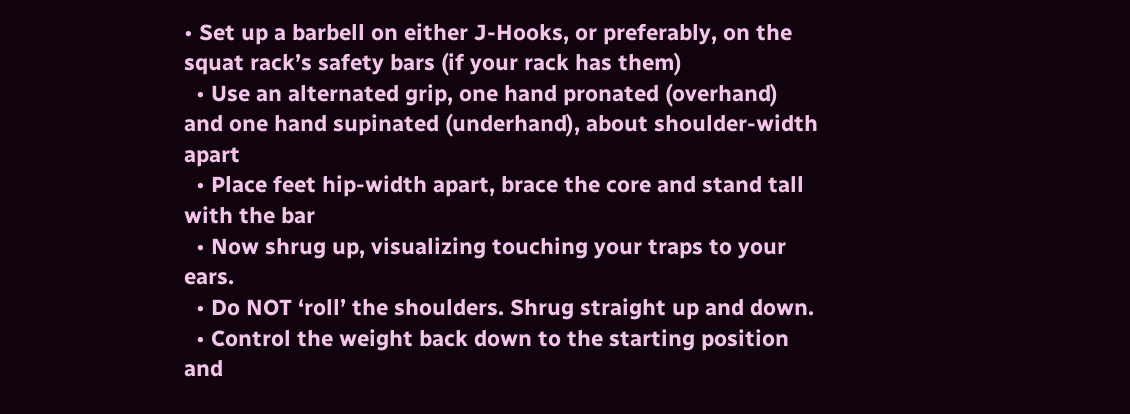• Set up a barbell on either J-Hooks, or preferably, on the squat rack’s safety bars (if your rack has them)
  • Use an alternated grip, one hand pronated (overhand) and one hand supinated (underhand), about shoulder-width apart
  • Place feet hip-width apart, brace the core and stand tall with the bar
  • Now shrug up, visualizing touching your traps to your ears.
  • Do NOT ‘roll’ the shoulders. Shrug straight up and down.
  • Control the weight back down to the starting position and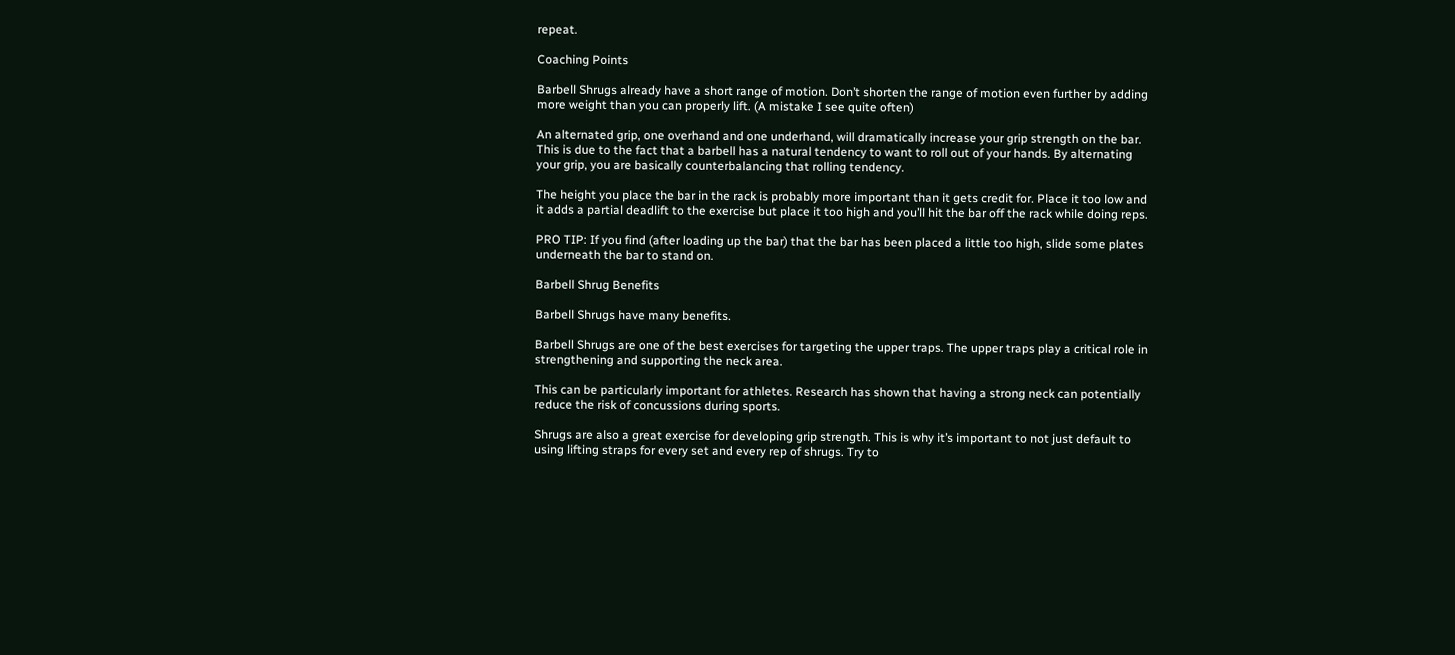repeat.

Coaching Points

Barbell Shrugs already have a short range of motion. Don’t shorten the range of motion even further by adding more weight than you can properly lift. (A mistake I see quite often)

An alternated grip, one overhand and one underhand, will dramatically increase your grip strength on the bar. This is due to the fact that a barbell has a natural tendency to want to roll out of your hands. By alternating your grip, you are basically counterbalancing that rolling tendency.

The height you place the bar in the rack is probably more important than it gets credit for. Place it too low and it adds a partial deadlift to the exercise but place it too high and you’ll hit the bar off the rack while doing reps.

PRO TIP: If you find (after loading up the bar) that the bar has been placed a little too high, slide some plates underneath the bar to stand on.

Barbell Shrug Benefits

Barbell Shrugs have many benefits.

Barbell Shrugs are one of the best exercises for targeting the upper traps. The upper traps play a critical role in strengthening and supporting the neck area.

This can be particularly important for athletes. Research has shown that having a strong neck can potentially reduce the risk of concussions during sports.

Shrugs are also a great exercise for developing grip strength. This is why it’s important to not just default to using lifting straps for every set and every rep of shrugs. Try to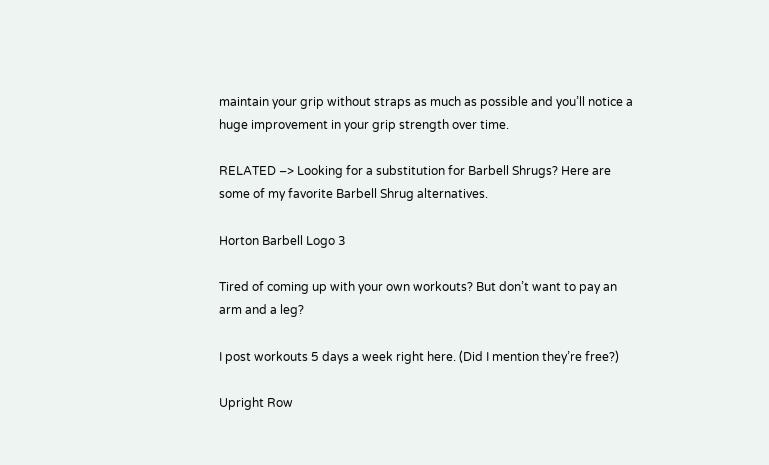maintain your grip without straps as much as possible and you’ll notice a huge improvement in your grip strength over time.

RELATED –> Looking for a substitution for Barbell Shrugs? Here are some of my favorite Barbell Shrug alternatives.

Horton Barbell Logo 3

Tired of coming up with your own workouts? But don’t want to pay an arm and a leg?

I post workouts 5 days a week right here. (Did I mention they’re free?)

Upright Row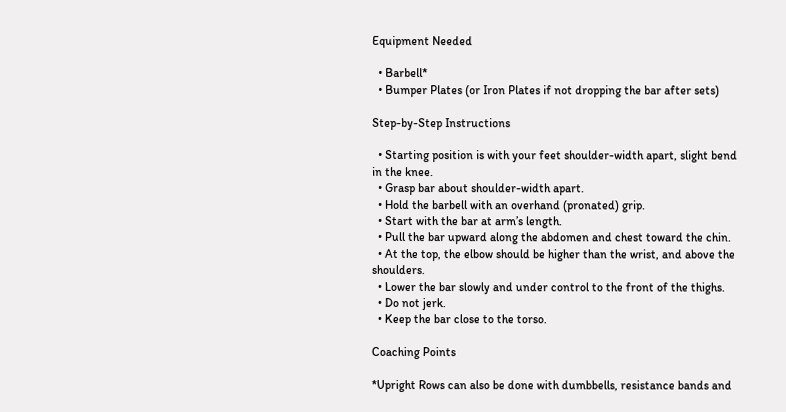Equipment Needed

  • Barbell*
  • Bumper Plates (or Iron Plates if not dropping the bar after sets)

Step-by-Step Instructions

  • Starting position is with your feet shoulder-width apart, slight bend in the knee.
  • Grasp bar about shoulder-width apart.
  • Hold the barbell with an overhand (pronated) grip.
  • Start with the bar at arm’s length.
  • Pull the bar upward along the abdomen and chest toward the chin.
  • At the top, the elbow should be higher than the wrist, and above the shoulders.
  • Lower the bar slowly and under control to the front of the thighs.
  • Do not jerk.
  • Keep the bar close to the torso.

Coaching Points

*Upright Rows can also be done with dumbbells, resistance bands and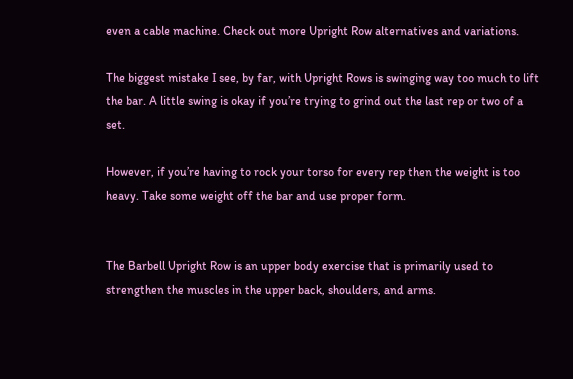even a cable machine. Check out more Upright Row alternatives and variations.

The biggest mistake I see, by far, with Upright Rows is swinging way too much to lift the bar. A little swing is okay if you’re trying to grind out the last rep or two of a set.

However, if you’re having to rock your torso for every rep then the weight is too heavy. Take some weight off the bar and use proper form.


The Barbell Upright Row is an upper body exercise that is primarily used to strengthen the muscles in the upper back, shoulders, and arms.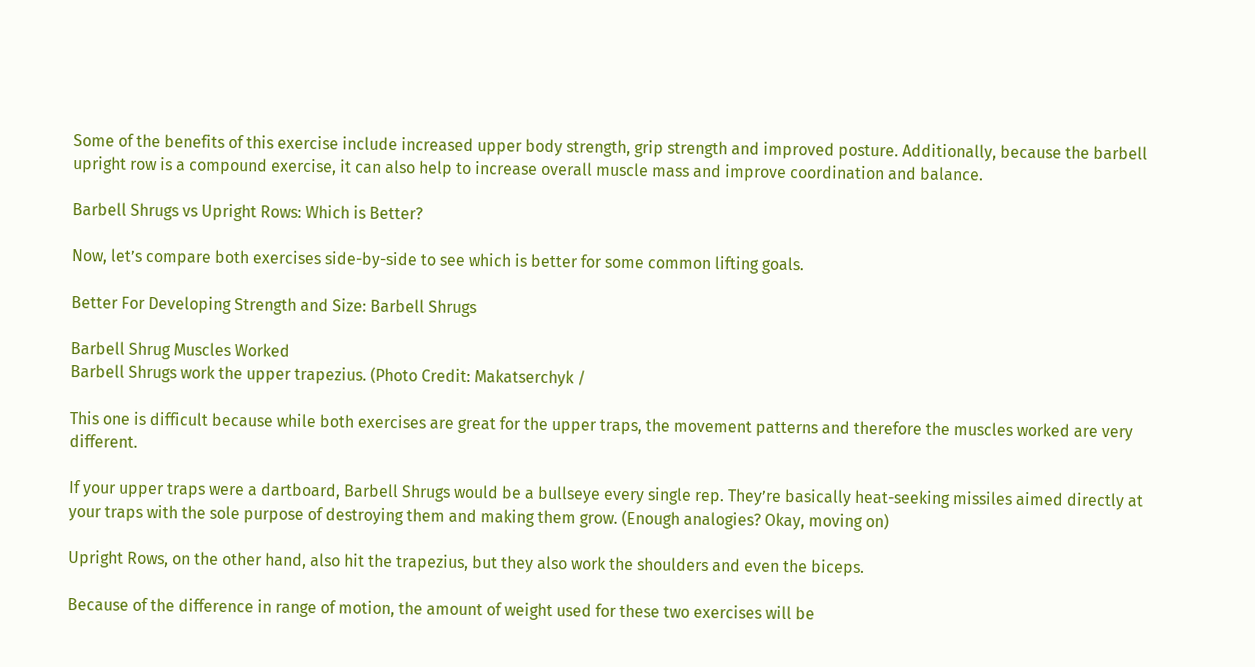Some of the benefits of this exercise include increased upper body strength, grip strength and improved posture. Additionally, because the barbell upright row is a compound exercise, it can also help to increase overall muscle mass and improve coordination and balance.

Barbell Shrugs vs Upright Rows: Which is Better?

Now, let’s compare both exercises side-by-side to see which is better for some common lifting goals.

Better For Developing Strength and Size: Barbell Shrugs

Barbell Shrug Muscles Worked
Barbell Shrugs work the upper trapezius. (Photo Credit: Makatserchyk /

This one is difficult because while both exercises are great for the upper traps, the movement patterns and therefore the muscles worked are very different.

If your upper traps were a dartboard, Barbell Shrugs would be a bullseye every single rep. They’re basically heat-seeking missiles aimed directly at your traps with the sole purpose of destroying them and making them grow. (Enough analogies? Okay, moving on)

Upright Rows, on the other hand, also hit the trapezius, but they also work the shoulders and even the biceps.

Because of the difference in range of motion, the amount of weight used for these two exercises will be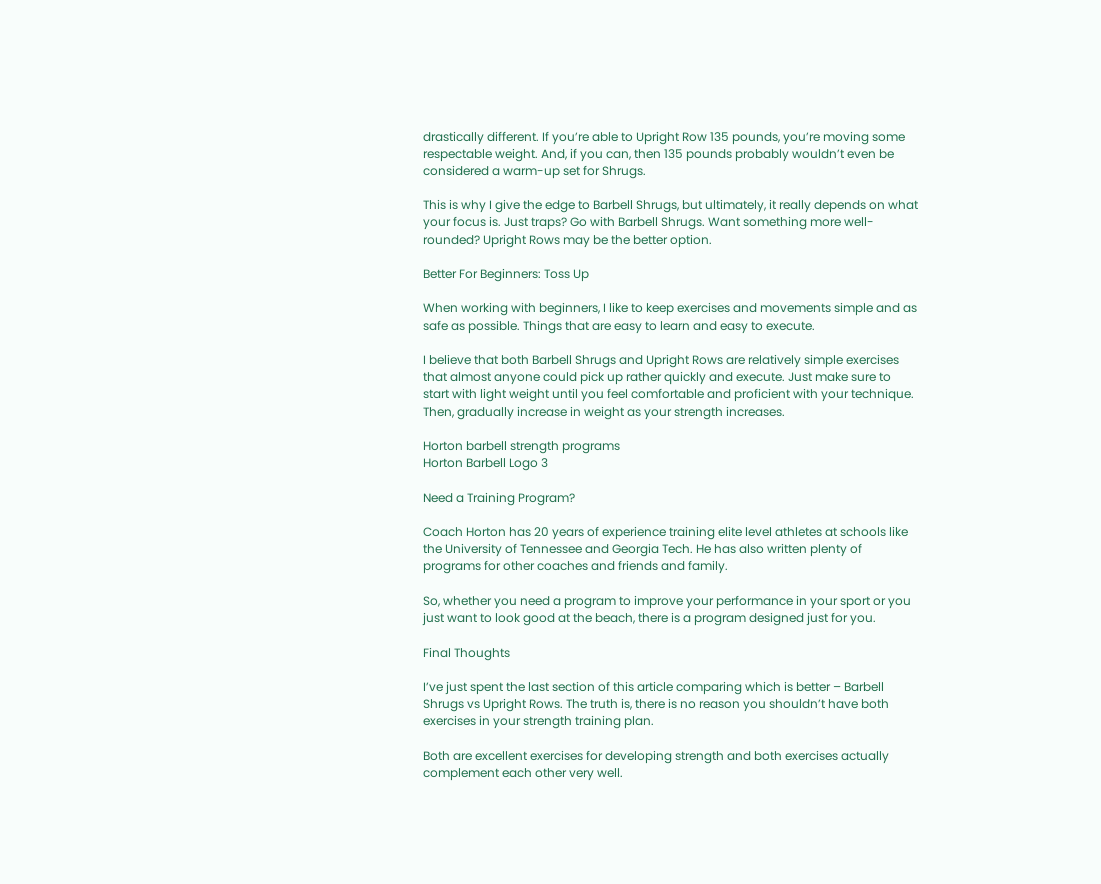drastically different. If you’re able to Upright Row 135 pounds, you’re moving some respectable weight. And, if you can, then 135 pounds probably wouldn’t even be considered a warm-up set for Shrugs.

This is why I give the edge to Barbell Shrugs, but ultimately, it really depends on what your focus is. Just traps? Go with Barbell Shrugs. Want something more well-rounded? Upright Rows may be the better option.

Better For Beginners: Toss Up

When working with beginners, I like to keep exercises and movements simple and as safe as possible. Things that are easy to learn and easy to execute.

I believe that both Barbell Shrugs and Upright Rows are relatively simple exercises that almost anyone could pick up rather quickly and execute. Just make sure to start with light weight until you feel comfortable and proficient with your technique. Then, gradually increase in weight as your strength increases.

Horton barbell strength programs
Horton Barbell Logo 3

Need a Training Program?

Coach Horton has 20 years of experience training elite level athletes at schools like the University of Tennessee and Georgia Tech. He has also written plenty of programs for other coaches and friends and family.

So, whether you need a program to improve your performance in your sport or you just want to look good at the beach, there is a program designed just for you.

Final Thoughts

I’ve just spent the last section of this article comparing which is better – Barbell Shrugs vs Upright Rows. The truth is, there is no reason you shouldn’t have both exercises in your strength training plan.

Both are excellent exercises for developing strength and both exercises actually complement each other very well.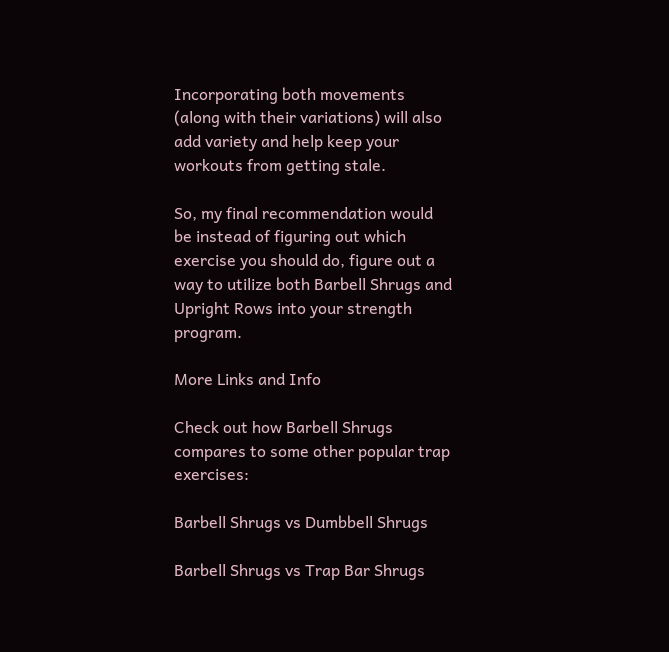Incorporating both movements (along with their variations) will also add variety and help keep your workouts from getting stale.

So, my final recommendation would be instead of figuring out which exercise you should do, figure out a way to utilize both Barbell Shrugs and Upright Rows into your strength program.

More Links and Info

Check out how Barbell Shrugs compares to some other popular trap exercises:

Barbell Shrugs vs Dumbbell Shrugs

Barbell Shrugs vs Trap Bar Shrugs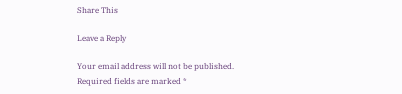Share This

Leave a Reply

Your email address will not be published. Required fields are marked *